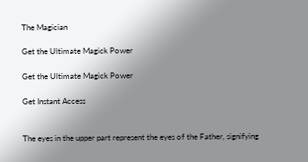The Magician

Get the Ultimate Magick Power

Get the Ultimate Magick Power

Get Instant Access


The eyes in the upper part represent the eyes of the Father, signifying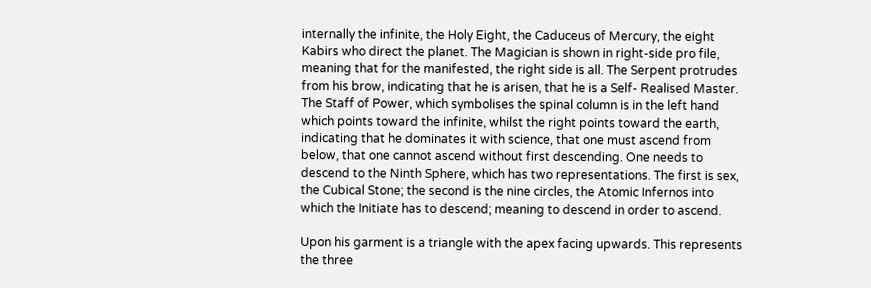internally the infinite, the Holy Eight, the Caduceus of Mercury, the eight Kabirs who direct the planet. The Magician is shown in right-side pro file, meaning that for the manifested, the right side is all. The Serpent protrudes from his brow, indicating that he is arisen, that he is a Self- Realised Master. The Staff of Power, which symbolises the spinal column is in the left hand which points toward the infinite, whilst the right points toward the earth, indicating that he dominates it with science, that one must ascend from below, that one cannot ascend without first descending. One needs to descend to the Ninth Sphere, which has two representations. The first is sex, the Cubical Stone; the second is the nine circles, the Atomic Infernos into which the Initiate has to descend; meaning to descend in order to ascend.

Upon his garment is a triangle with the apex facing upwards. This represents the three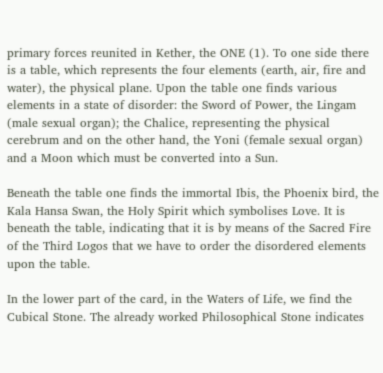primary forces reunited in Kether, the ONE (1). To one side there is a table, which represents the four elements (earth, air, fire and water), the physical plane. Upon the table one finds various elements in a state of disorder: the Sword of Power, the Lingam (male sexual organ); the Chalice, representing the physical cerebrum and on the other hand, the Yoni (female sexual organ) and a Moon which must be converted into a Sun.

Beneath the table one finds the immortal Ibis, the Phoenix bird, the Kala Hansa Swan, the Holy Spirit which symbolises Love. It is beneath the table, indicating that it is by means of the Sacred Fire of the Third Logos that we have to order the disordered elements upon the table.

In the lower part of the card, in the Waters of Life, we find the Cubical Stone. The already worked Philosophical Stone indicates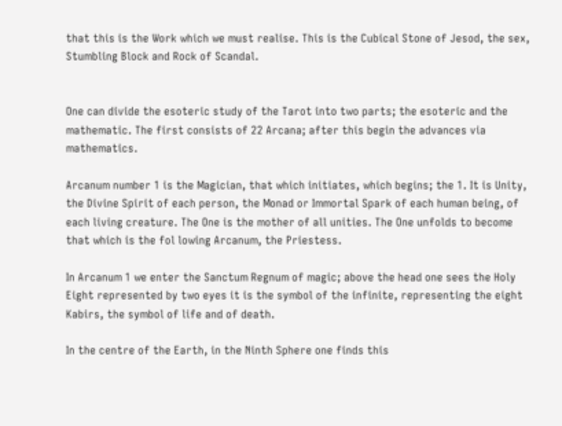that this is the Work which we must realise. This is the Cubical Stone of Jesod, the sex, Stumbling Block and Rock of Scandal.


One can divide the esoteric study of the Tarot into two parts; the esoteric and the mathematic. The first consists of 22 Arcana; after this begin the advances via mathematics.

Arcanum number 1 is the Magician, that which initiates, which begins; the 1. It is Unity, the Divine Spirit of each person, the Monad or Immortal Spark of each human being, of each living creature. The One is the mother of all unities. The One unfolds to become that which is the fol lowing Arcanum, the Priestess.

In Arcanum 1 we enter the Sanctum Regnum of magic; above the head one sees the Holy Eight represented by two eyes it is the symbol of the infinite, representing the eight Kabirs, the symbol of life and of death.

In the centre of the Earth, in the Ninth Sphere one finds this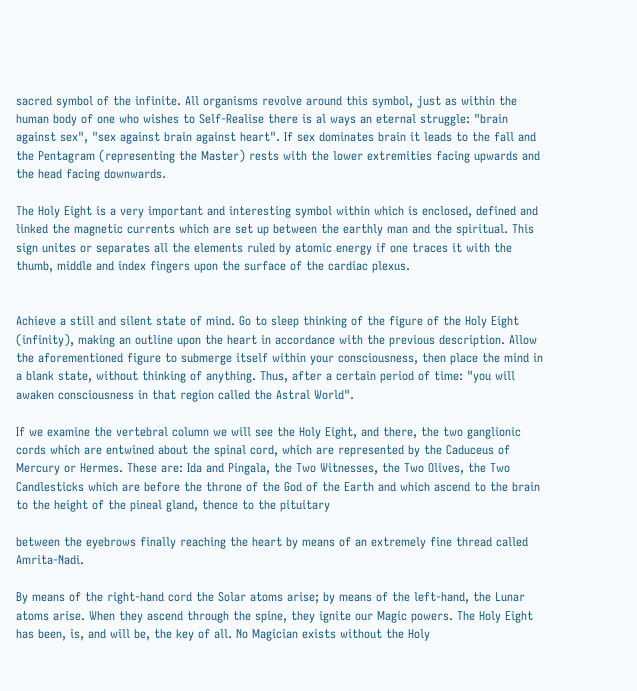sacred symbol of the infinite. All organisms revolve around this symbol, just as within the human body of one who wishes to Self-Realise there is al ways an eternal struggle: "brain against sex", "sex against brain against heart". If sex dominates brain it leads to the fall and the Pentagram (representing the Master) rests with the lower extremities facing upwards and the head facing downwards.

The Holy Eight is a very important and interesting symbol within which is enclosed, defined and linked the magnetic currents which are set up between the earthly man and the spiritual. This sign unites or separates all the elements ruled by atomic energy if one traces it with the thumb, middle and index fingers upon the surface of the cardiac plexus.


Achieve a still and silent state of mind. Go to sleep thinking of the figure of the Holy Eight (infinity), making an outline upon the heart in accordance with the previous description. Allow the aforementioned figure to submerge itself within your consciousness, then place the mind in a blank state, without thinking of anything. Thus, after a certain period of time: "you will awaken consciousness in that region called the Astral World".

If we examine the vertebral column we will see the Holy Eight, and there, the two ganglionic cords which are entwined about the spinal cord, which are represented by the Caduceus of Mercury or Hermes. These are: Ida and Pingala, the Two Witnesses, the Two Olives, the Two Candlesticks which are before the throne of the God of the Earth and which ascend to the brain to the height of the pineal gland, thence to the pituitary

between the eyebrows finally reaching the heart by means of an extremely fine thread called Amrita-Nadi.

By means of the right-hand cord the Solar atoms arise; by means of the left-hand, the Lunar atoms arise. When they ascend through the spine, they ignite our Magic powers. The Holy Eight has been, is, and will be, the key of all. No Magician exists without the Holy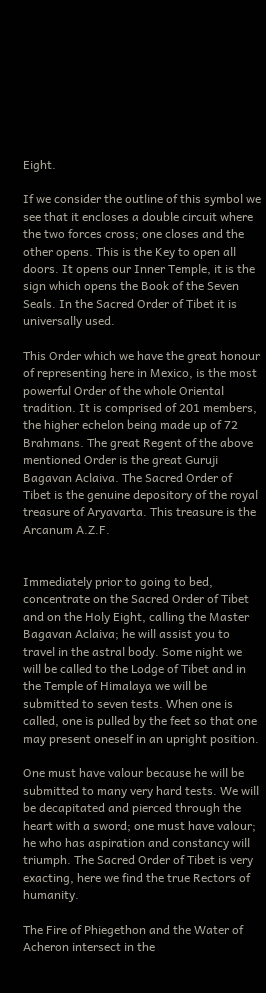Eight.

If we consider the outline of this symbol we see that it encloses a double circuit where the two forces cross; one closes and the other opens. This is the Key to open all doors. It opens our Inner Temple, it is the sign which opens the Book of the Seven Seals. In the Sacred Order of Tibet it is universally used.

This Order which we have the great honour of representing here in Mexico, is the most powerful Order of the whole Oriental tradition. It is comprised of 201 members, the higher echelon being made up of 72 Brahmans. The great Regent of the above mentioned Order is the great Guruji Bagavan Aclaiva. The Sacred Order of Tibet is the genuine depository of the royal treasure of Aryavarta. This treasure is the Arcanum A.Z.F.


Immediately prior to going to bed, concentrate on the Sacred Order of Tibet and on the Holy Eight, calling the Master Bagavan Aclaiva; he will assist you to travel in the astral body. Some night we will be called to the Lodge of Tibet and in the Temple of Himalaya we will be submitted to seven tests. When one is called, one is pulled by the feet so that one may present oneself in an upright position.

One must have valour because he will be submitted to many very hard tests. We will be decapitated and pierced through the heart with a sword; one must have valour; he who has aspiration and constancy will triumph. The Sacred Order of Tibet is very exacting, here we find the true Rectors of humanity.

The Fire of Phiegethon and the Water of Acheron intersect in the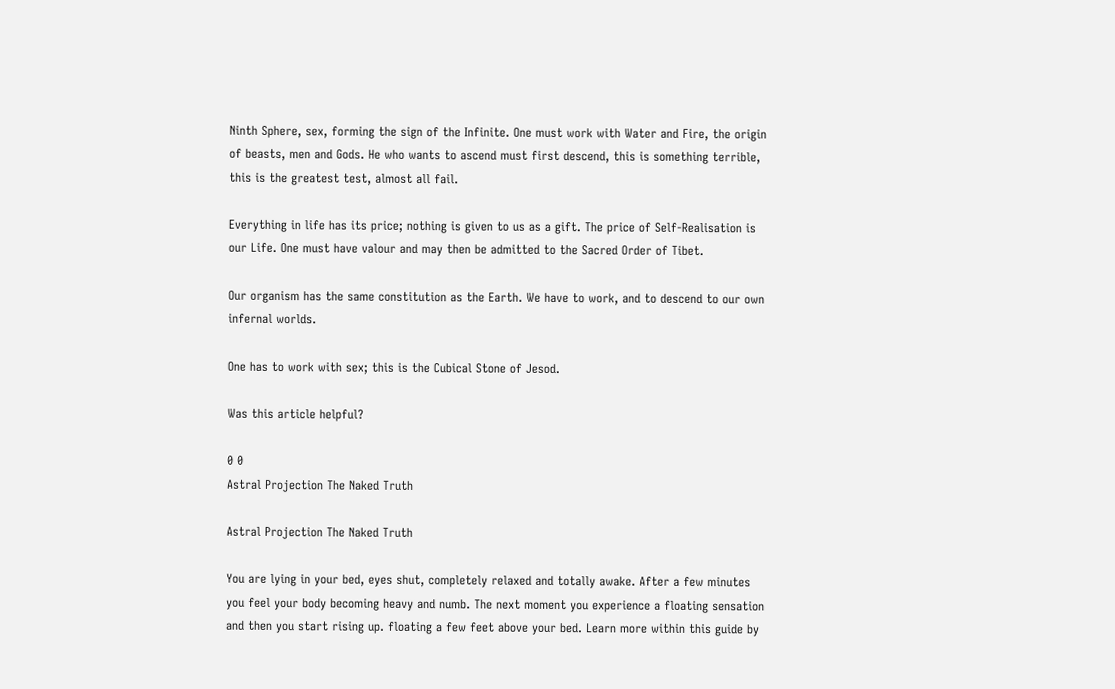Ninth Sphere, sex, forming the sign of the Infinite. One must work with Water and Fire, the origin of beasts, men and Gods. He who wants to ascend must first descend, this is something terrible, this is the greatest test, almost all fail.

Everything in life has its price; nothing is given to us as a gift. The price of Self-Realisation is our Life. One must have valour and may then be admitted to the Sacred Order of Tibet.

Our organism has the same constitution as the Earth. We have to work, and to descend to our own infernal worlds.

One has to work with sex; this is the Cubical Stone of Jesod.

Was this article helpful?

0 0
Astral Projection The Naked Truth

Astral Projection The Naked Truth

You are lying in your bed, eyes shut, completely relaxed and totally awake. After a few minutes you feel your body becoming heavy and numb. The next moment you experience a floating sensation and then you start rising up. floating a few feet above your bed. Learn more within this guide by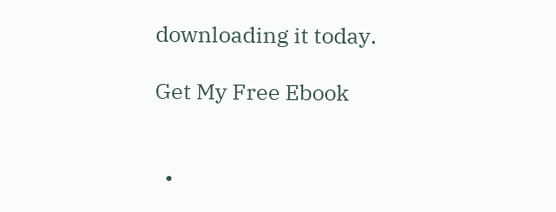downloading it today.

Get My Free Ebook


  •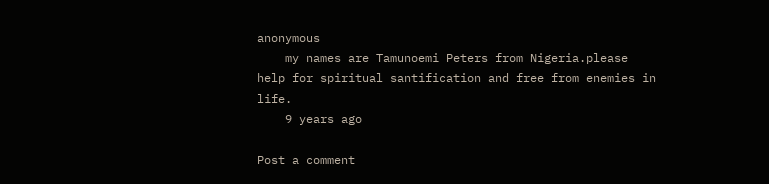anonymous
    my names are Tamunoemi Peters from Nigeria.please help for spiritual santification and free from enemies in life.
    9 years ago

Post a comment